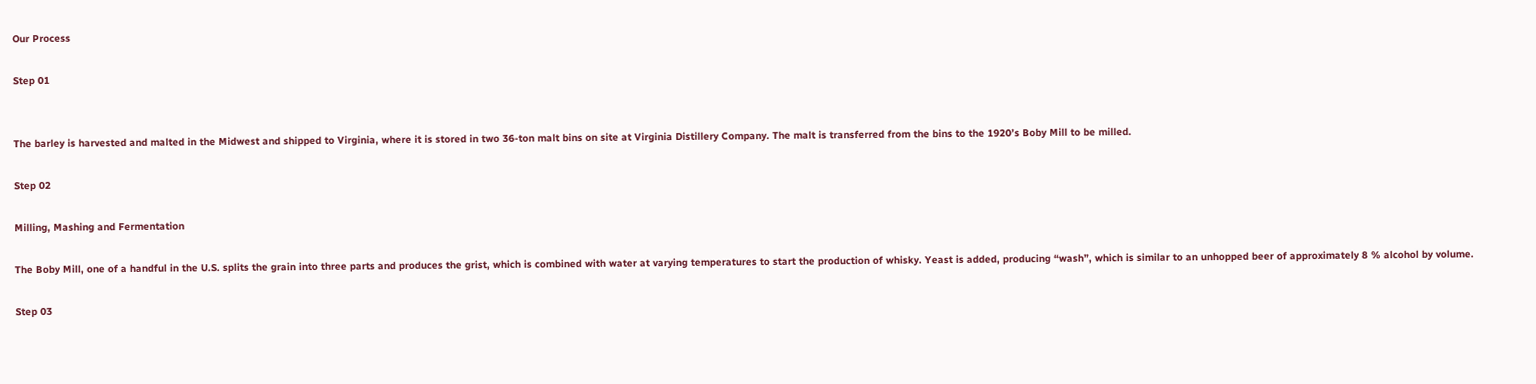Our Process

Step 01


The barley is harvested and malted in the Midwest and shipped to Virginia, where it is stored in two 36-ton malt bins on site at Virginia Distillery Company. The malt is transferred from the bins to the 1920’s Boby Mill to be milled.

Step 02

Milling, Mashing and Fermentation

The Boby Mill, one of a handful in the U.S. splits the grain into three parts and produces the grist, which is combined with water at varying temperatures to start the production of whisky. Yeast is added, producing “wash”, which is similar to an unhopped beer of approximately 8 % alcohol by volume.

Step 03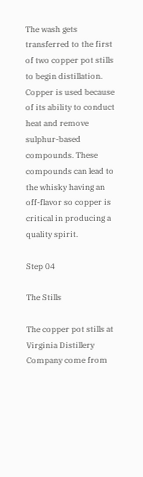The wash gets transferred to the first of two copper pot stills to begin distillation. Copper is used because of its ability to conduct heat and remove sulphur-based compounds. These compounds can lead to the whisky having an off-flavor so copper is critical in producing a quality spirit.

Step 04

The Stills

The copper pot stills at Virginia Distillery Company come from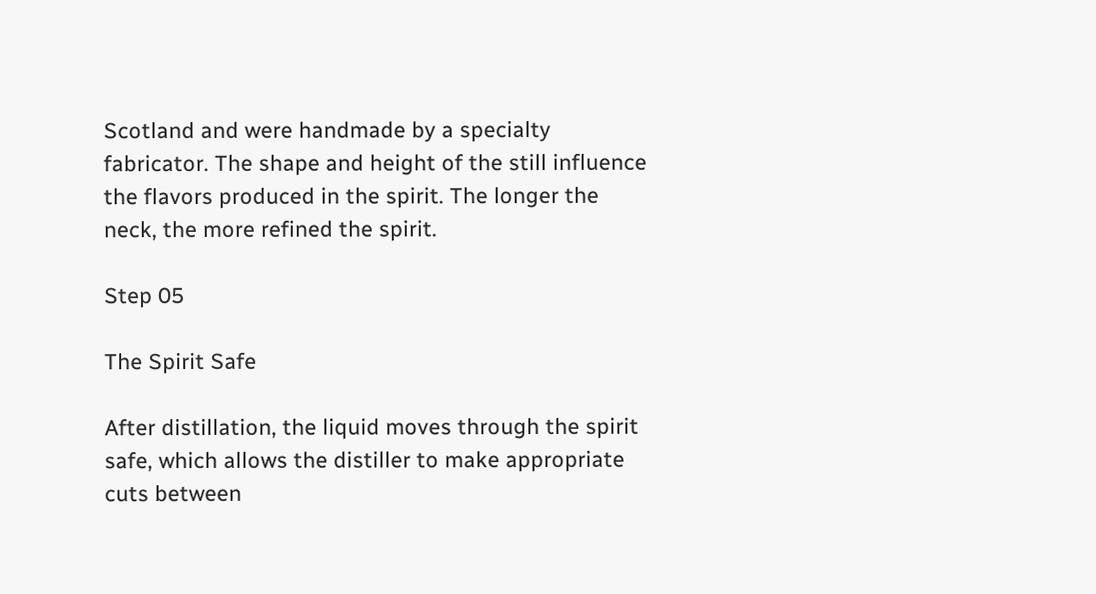Scotland and were handmade by a specialty fabricator. The shape and height of the still influence the flavors produced in the spirit. The longer the neck, the more refined the spirit.

Step 05

The Spirit Safe

After distillation, the liquid moves through the spirit safe, which allows the distiller to make appropriate cuts between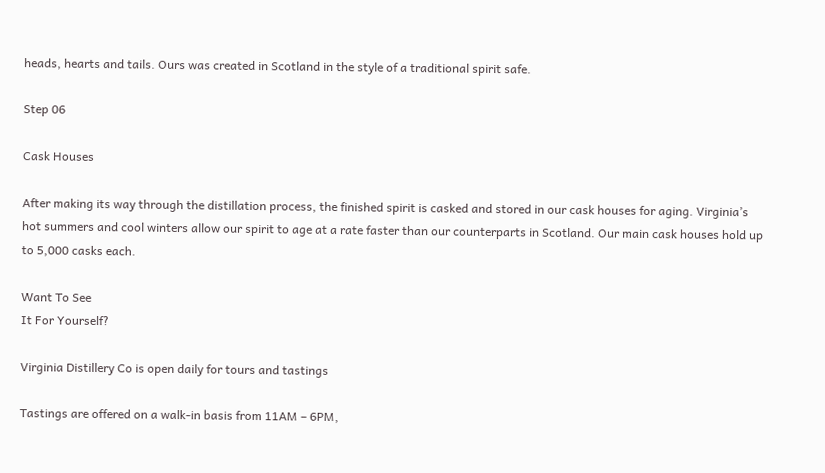heads, hearts and tails. Ours was created in Scotland in the style of a traditional spirit safe.

Step 06

Cask Houses

After making its way through the distillation process, the finished spirit is casked and stored in our cask houses for aging. Virginia’s hot summers and cool winters allow our spirit to age at a rate faster than our counterparts in Scotland. Our main cask houses hold up to 5,000 casks each.

Want To See
It For Yourself?

Virginia Distillery Co is open daily for tours and tastings

Tastings are offered on a walk-in basis from 11AM – 6PM,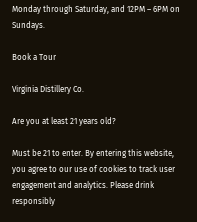Monday through Saturday, and 12PM – 6PM on Sundays.

Book a Tour

Virginia Distillery Co.

Are you at least 21 years old?

Must be 21 to enter. By entering this website, you agree to our use of cookies to track user engagement and analytics. Please drink responsibly